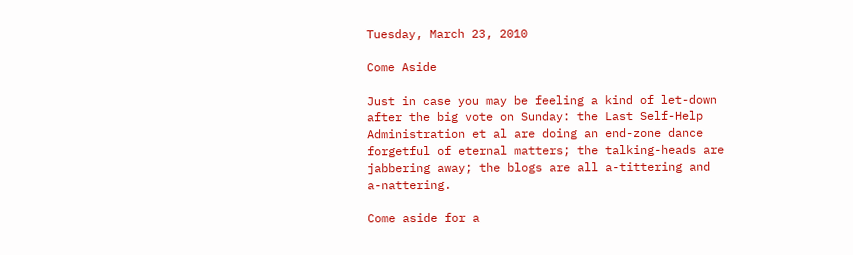Tuesday, March 23, 2010

Come Aside

Just in case you may be feeling a kind of let-down after the big vote on Sunday: the Last Self-Help Administration et al are doing an end-zone dance forgetful of eternal matters; the talking-heads are jabbering away; the blogs are all a-tittering and a-nattering.

Come aside for a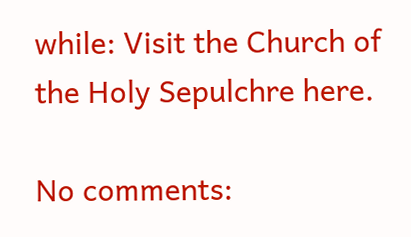while: Visit the Church of the Holy Sepulchre here.

No comments: